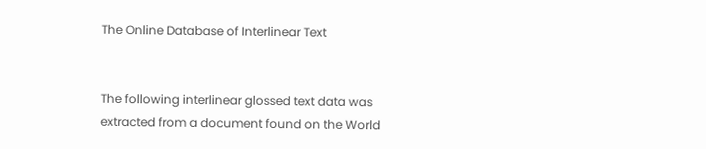The Online Database of Interlinear Text


The following interlinear glossed text data was extracted from a document found on the World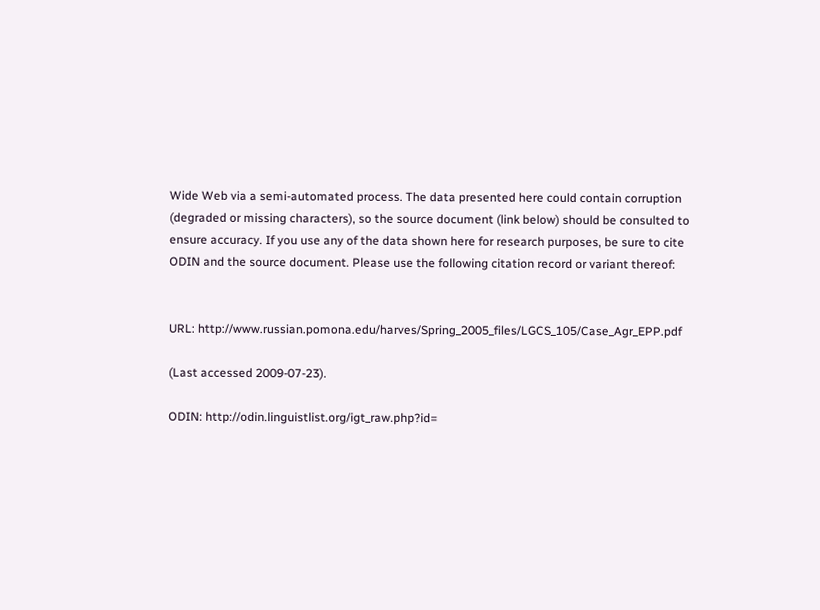Wide Web via a semi-automated process. The data presented here could contain corruption (degraded or missing characters), so the source document (link below) should be consulted to ensure accuracy. If you use any of the data shown here for research purposes, be sure to cite ODIN and the source document. Please use the following citation record or variant thereof:


URL: http://www.russian.pomona.edu/harves/Spring_2005_files/LGCS_105/Case_Agr_EPP.pdf

(Last accessed 2009-07-23).

ODIN: http://odin.linguistlist.org/igt_raw.php?id=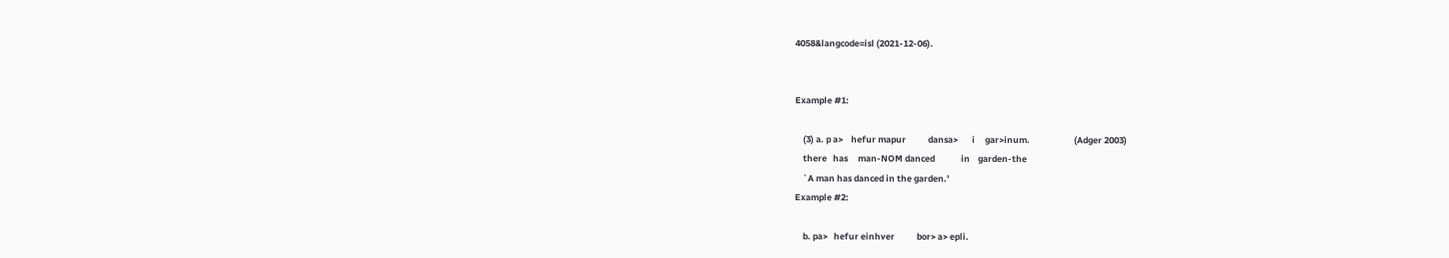4058&langcode=isl (2021-12-06).


Example #1:

    (3) a. p a>    hefur mapur           dansa>       i     gar>inum.                      (Adger 2003)
    there   has     man-NOM danced             in    garden-the
    `A man has danced in the garden.'
Example #2:

    b. pa>   hefur einhver           bor> a> epli.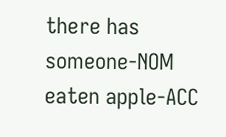there has    someone-NOM eaten apple-ACC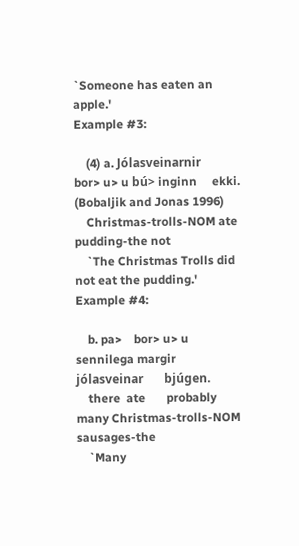`Someone has eaten an apple.'
Example #3:

    (4) a. Jólasveinarnir         bor> u> u bú> inginn     ekki.                (Bobaljik and Jonas 1996)
    Christmas-trolls-NOM ate           pudding-the not
    `The Christmas Trolls did not eat the pudding.'
Example #4:

    b. pa>    bor> u> u sennilega margir jólasveinar       bjúgen.
    there  ate       probably many Christmas-trolls-NOM sausages-the
    `Many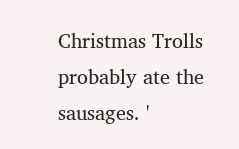Christmas Trolls probably ate the sausages. '